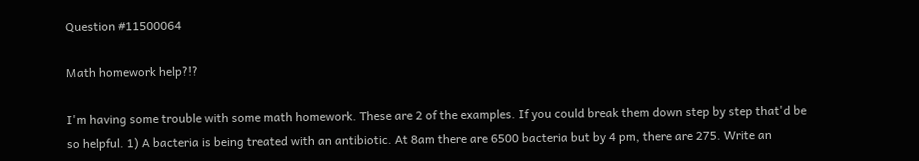Question #11500064

Math homework help?!?

I'm having some trouble with some math homework. These are 2 of the examples. If you could break them down step by step that'd be so helpful. 1) A bacteria is being treated with an antibiotic. At 8am there are 6500 bacteria but by 4 pm, there are 275. Write an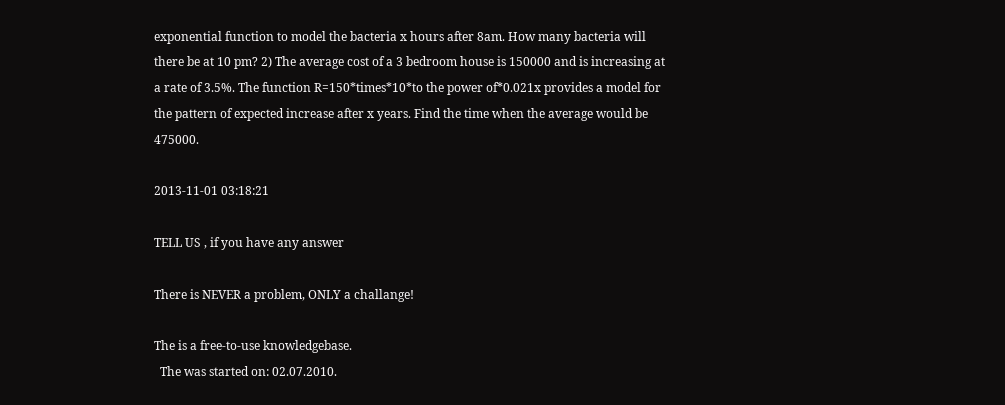exponential function to model the bacteria x hours after 8am. How many bacteria will there be at 10 pm? 2) The average cost of a 3 bedroom house is 150000 and is increasing at a rate of 3.5%. The function R=150*times*10*to the power of*0.021x provides a model for the pattern of expected increase after x years. Find the time when the average would be 475000.

2013-11-01 03:18:21

TELL US , if you have any answer

There is NEVER a problem, ONLY a challange!

The is a free-to-use knowledgebase.
  The was started on: 02.07.2010.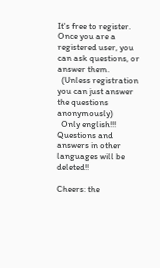It's free to register. Once you are a registered user, you can ask questions, or answer them.
  (Unless registration you can just answer the questions anonymously)
  Only english!!! Questions and answers in other languages will be deleted!!

Cheers: the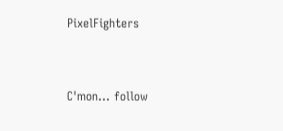PixelFighters


C'mon... follow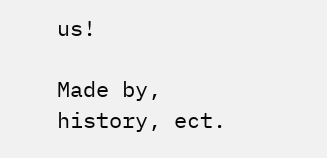us!

Made by, history, ect.